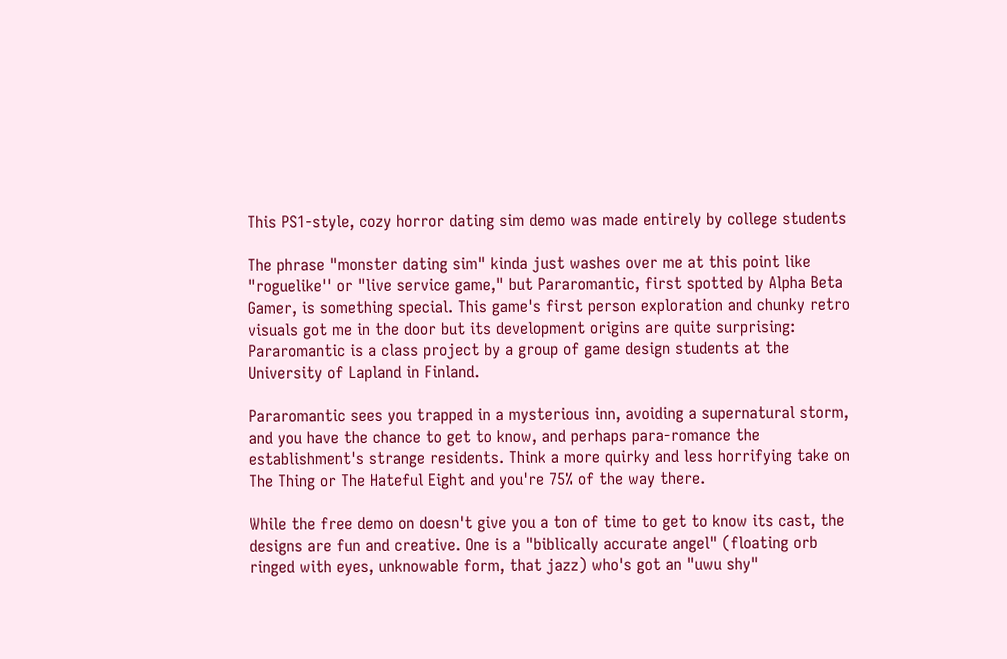This PS1-style, cozy horror dating sim demo was made entirely by college students

The phrase "monster dating sim" kinda just washes over me at this point like "roguelike'' or "live service game," but Pararomantic, first spotted by Alpha Beta Gamer, is something special. This game's first person exploration and chunky retro visuals got me in the door but its development origins are quite surprising: Pararomantic is a class project by a group of game design students at the University of Lapland in Finland.

Pararomantic sees you trapped in a mysterious inn, avoiding a supernatural storm, and you have the chance to get to know, and perhaps para-romance the establishment's strange residents. Think a more quirky and less horrifying take on The Thing or The Hateful Eight and you're 75% of the way there.

While the free demo on doesn't give you a ton of time to get to know its cast, the designs are fun and creative. One is a "biblically accurate angel" (floating orb ringed with eyes, unknowable form, that jazz) who's got an "uwu shy"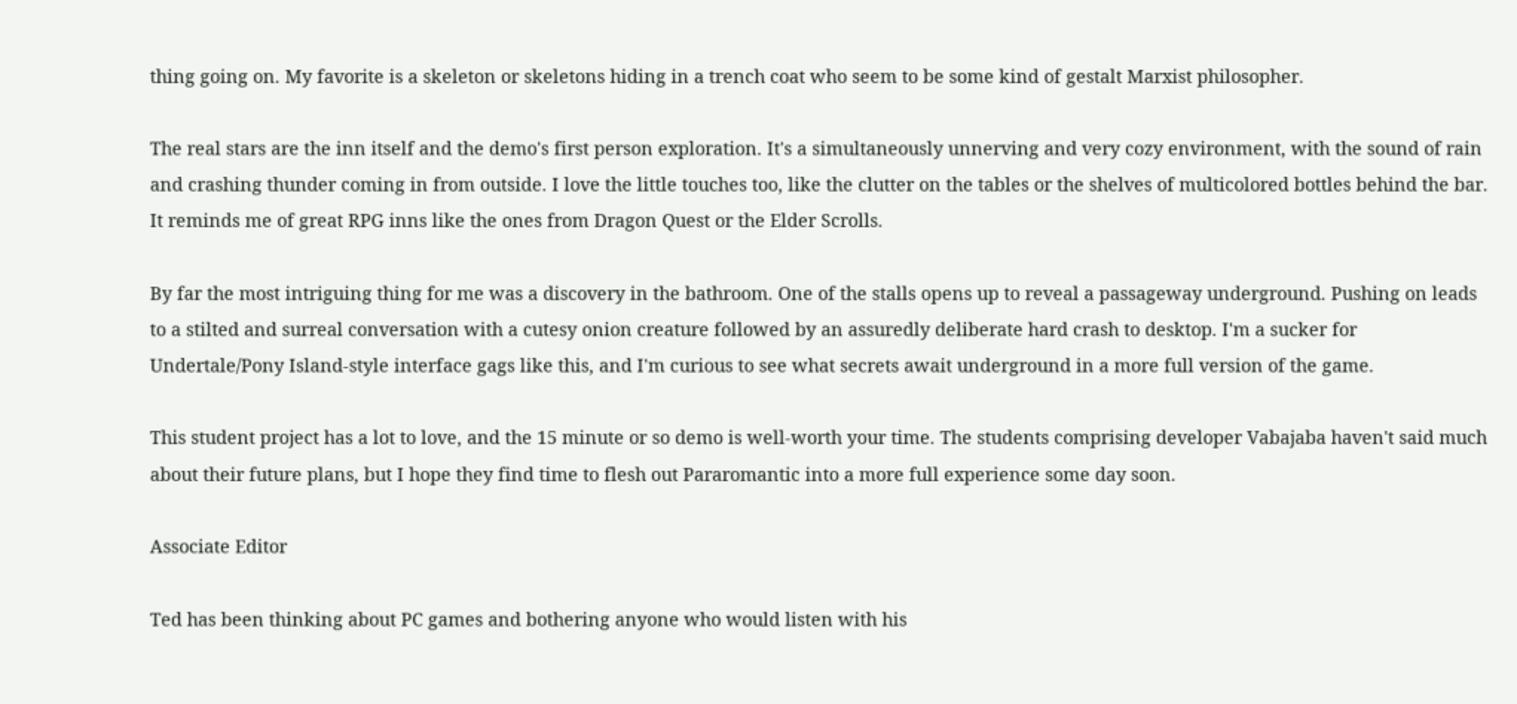thing going on. My favorite is a skeleton or skeletons hiding in a trench coat who seem to be some kind of gestalt Marxist philosopher.

The real stars are the inn itself and the demo's first person exploration. It's a simultaneously unnerving and very cozy environment, with the sound of rain and crashing thunder coming in from outside. I love the little touches too, like the clutter on the tables or the shelves of multicolored bottles behind the bar. It reminds me of great RPG inns like the ones from Dragon Quest or the Elder Scrolls.

By far the most intriguing thing for me was a discovery in the bathroom. One of the stalls opens up to reveal a passageway underground. Pushing on leads to a stilted and surreal conversation with a cutesy onion creature followed by an assuredly deliberate hard crash to desktop. I'm a sucker for Undertale/Pony Island-style interface gags like this, and I'm curious to see what secrets await underground in a more full version of the game.

This student project has a lot to love, and the 15 minute or so demo is well-worth your time. The students comprising developer Vabajaba haven't said much about their future plans, but I hope they find time to flesh out Pararomantic into a more full experience some day soon.

Associate Editor

Ted has been thinking about PC games and bothering anyone who would listen with his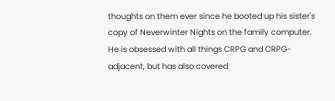thoughts on them ever since he booted up his sister's copy of Neverwinter Nights on the family computer. He is obsessed with all things CRPG and CRPG-adjacent, but has also covered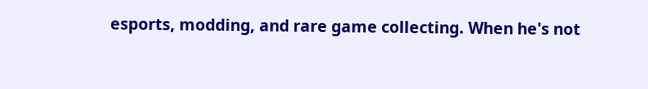esports, modding, and rare game collecting. When he's not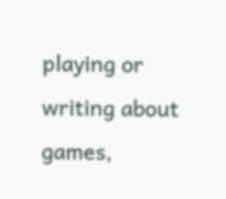playing or writing about games,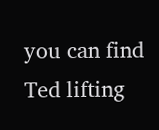you can find Ted lifting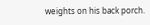weights on his back porch.